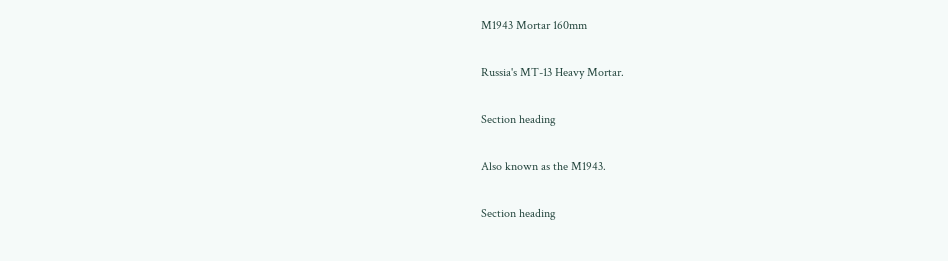M1943 Mortar 160mm

Russia's MT-13 Heavy Mortar.

Section heading

Also known as the M1943.

Section heading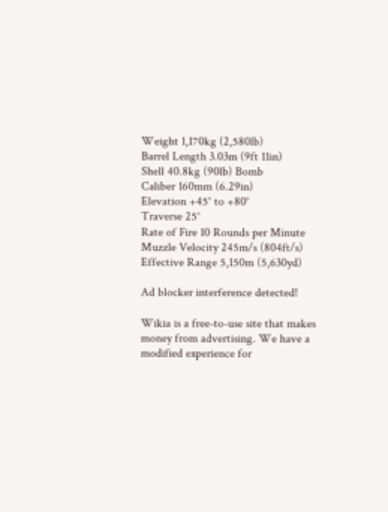Weight 1,170kg (2,580lb)
Barrel Length 3.03m (9ft 11in)
Shell 40.8kg (90lb) Bomb
Caliber 160mm (6.29in)
Elevation +45° to +80°
Traverse 25°
Rate of Fire 10 Rounds per Minute
Muzzle Velocity 245m/s (804ft/s)
Effective Range 5,150m (5,630yd)

Ad blocker interference detected!

Wikia is a free-to-use site that makes money from advertising. We have a modified experience for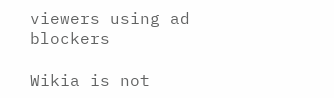viewers using ad blockers

Wikia is not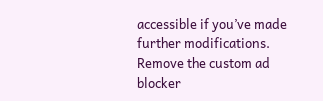accessible if you’ve made further modifications. Remove the custom ad blocker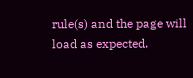rule(s) and the page will load as expected.